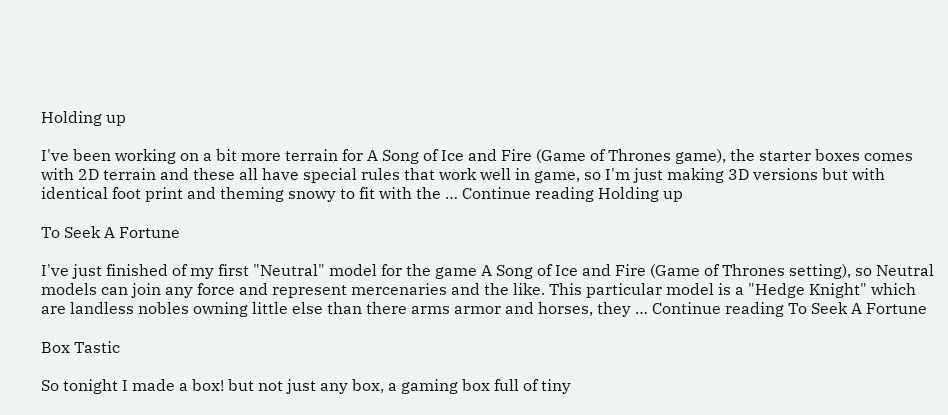Holding up

I've been working on a bit more terrain for A Song of Ice and Fire (Game of Thrones game), the starter boxes comes with 2D terrain and these all have special rules that work well in game, so I'm just making 3D versions but with identical foot print and theming snowy to fit with the … Continue reading Holding up

To Seek A Fortune

I've just finished of my first "Neutral" model for the game A Song of Ice and Fire (Game of Thrones setting), so Neutral models can join any force and represent mercenaries and the like. This particular model is a "Hedge Knight" which are landless nobles owning little else than there arms armor and horses, they … Continue reading To Seek A Fortune

Box Tastic

So tonight I made a box! but not just any box, a gaming box full of tiny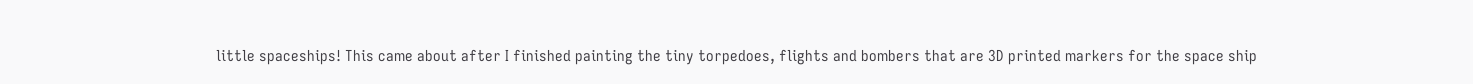little spaceships! This came about after I finished painting the tiny torpedoes, flights and bombers that are 3D printed markers for the space ship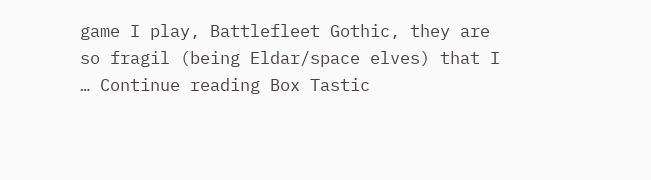game I play, Battlefleet Gothic, they are so fragil (being Eldar/space elves) that I … Continue reading Box Tastic